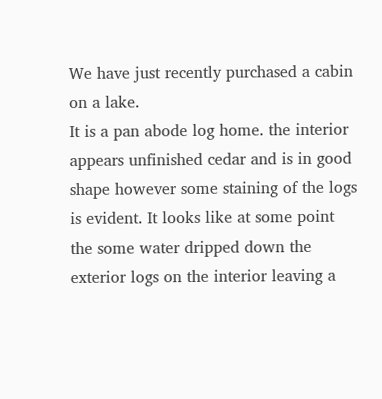We have just recently purchased a cabin on a lake.
It is a pan abode log home. the interior appears unfinished cedar and is in good shape however some staining of the logs is evident. It looks like at some point the some water dripped down the exterior logs on the interior leaving a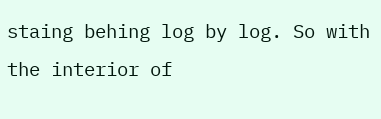staing behing log by log. So with the interior of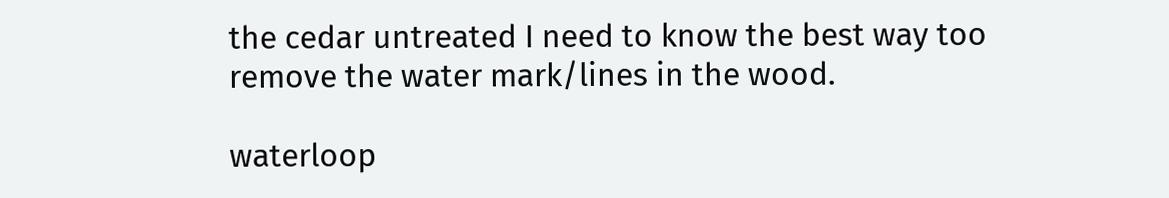the cedar untreated I need to know the best way too remove the water mark/lines in the wood.

waterloop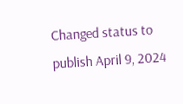Changed status to publish April 9, 2024